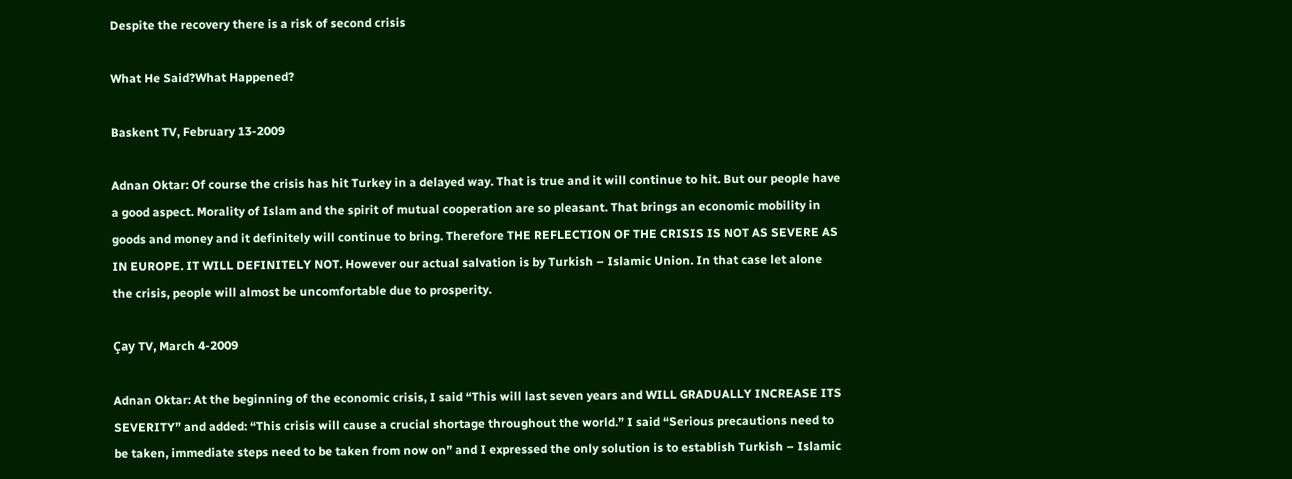Despite the recovery there is a risk of second crisis

What He Said?What Happened?

Baskent TV, February 13-2009

Adnan Oktar: Of course the crisis has hit Turkey in a delayed way. That is true and it will continue to hit. But our people have a good aspect. Morality of Islam and the spirit of mutual cooperation are so pleasant. That brings an economic mobility in goods and money and it definitely will continue to bring. Therefore THE REFLECTION OF THE CRISIS IS NOT AS SEVERE AS IN EUROPE. IT WILL DEFINITELY NOT. However our actual salvation is by Turkish – Islamic Union. In that case let alone the crisis, people will almost be uncomfortable due to prosperity.

Çay TV, March 4-2009

Adnan Oktar: At the beginning of the economic crisis, I said “This will last seven years and WILL GRADUALLY INCREASE ITS SEVERITY” and added: “This crisis will cause a crucial shortage throughout the world.” I said “Serious precautions need to be taken, immediate steps need to be taken from now on” and I expressed the only solution is to establish Turkish – Islamic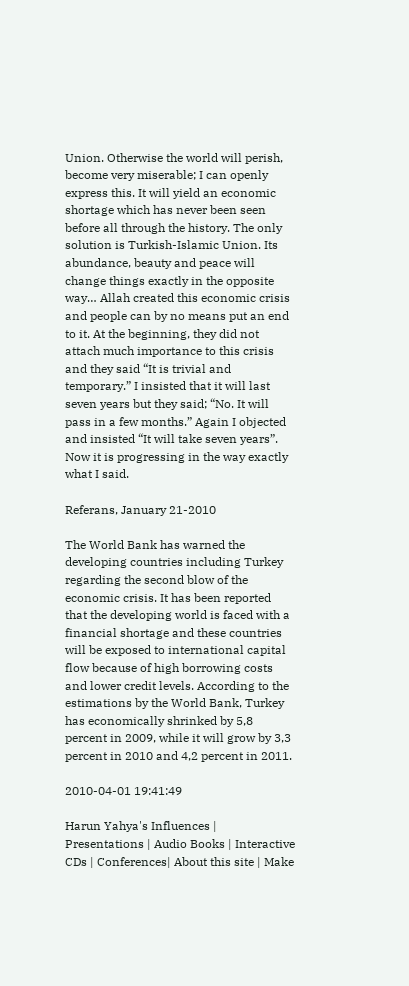Union. Otherwise the world will perish, become very miserable; I can openly express this. It will yield an economic shortage which has never been seen before all through the history. The only solution is Turkish-Islamic Union. Its abundance, beauty and peace will change things exactly in the opposite way… Allah created this economic crisis and people can by no means put an end to it. At the beginning, they did not attach much importance to this crisis and they said “It is trivial and temporary.” I insisted that it will last seven years but they said; “No. It will pass in a few months.” Again I objected and insisted “It will take seven years”. Now it is progressing in the way exactly what I said.

Referans, January 21-2010

The World Bank has warned the developing countries including Turkey regarding the second blow of the economic crisis. It has been reported that the developing world is faced with a financial shortage and these countries will be exposed to international capital flow because of high borrowing costs and lower credit levels. According to the estimations by the World Bank, Turkey has economically shrinked by 5,8 percent in 2009, while it will grow by 3,3 percent in 2010 and 4,2 percent in 2011.

2010-04-01 19:41:49

Harun Yahya's Influences | Presentations | Audio Books | Interactive CDs | Conferences| About this site | Make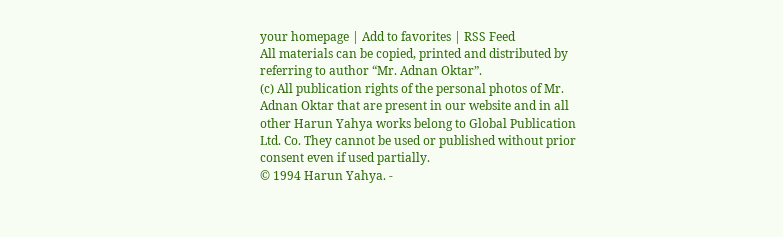your homepage | Add to favorites | RSS Feed
All materials can be copied, printed and distributed by referring to author “Mr. Adnan Oktar”.
(c) All publication rights of the personal photos of Mr. Adnan Oktar that are present in our website and in all other Harun Yahya works belong to Global Publication Ltd. Co. They cannot be used or published without prior consent even if used partially.
© 1994 Harun Yahya. -